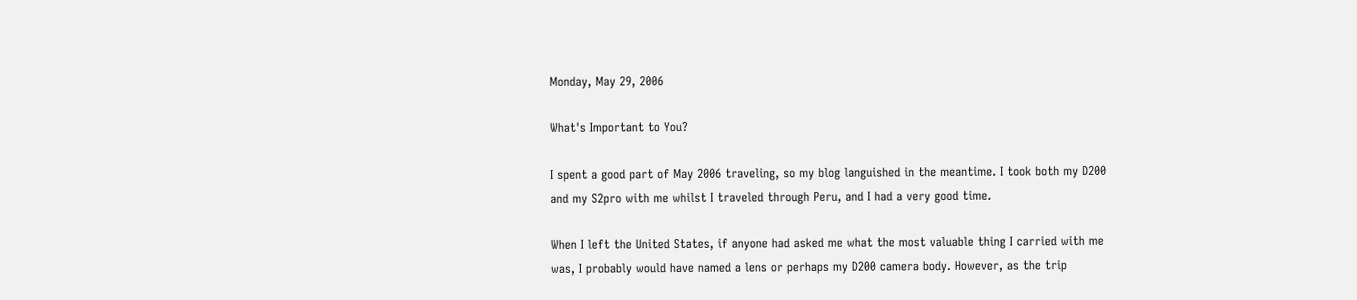Monday, May 29, 2006

What's Important to You?

I spent a good part of May 2006 traveling, so my blog languished in the meantime. I took both my D200 and my S2pro with me whilst I traveled through Peru, and I had a very good time.

When I left the United States, if anyone had asked me what the most valuable thing I carried with me was, I probably would have named a lens or perhaps my D200 camera body. However, as the trip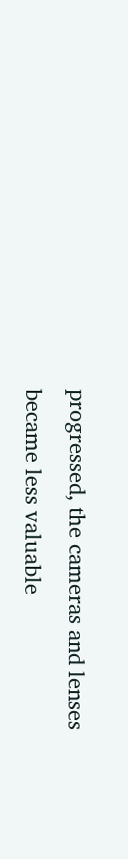progressed, the cameras and lenses became less valuable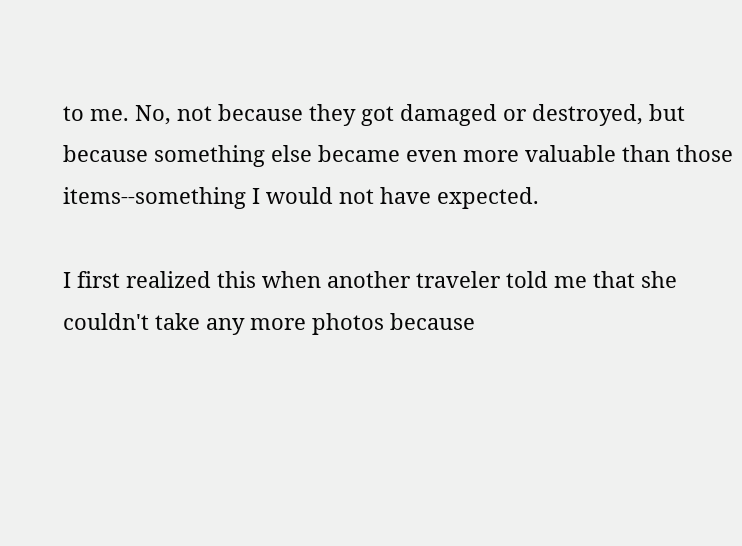to me. No, not because they got damaged or destroyed, but because something else became even more valuable than those items--something I would not have expected.

I first realized this when another traveler told me that she couldn't take any more photos because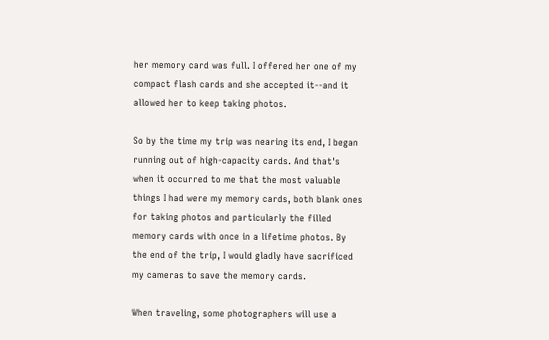her memory card was full. I offered her one of my compact flash cards and she accepted it--and it allowed her to keep taking photos.

So by the time my trip was nearing its end, I began running out of high-capacity cards. And that's when it occurred to me that the most valuable things I had were my memory cards, both blank ones for taking photos and particularly the filled memory cards with once in a lifetime photos. By the end of the trip, I would gladly have sacrificed my cameras to save the memory cards.

When traveling, some photographers will use a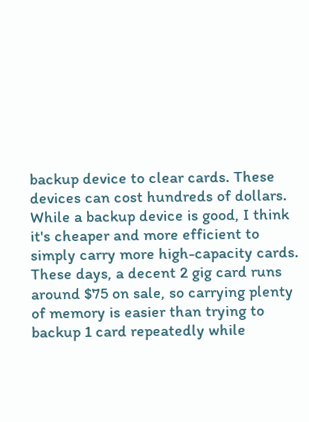backup device to clear cards. These devices can cost hundreds of dollars. While a backup device is good, I think it's cheaper and more efficient to simply carry more high-capacity cards. These days, a decent 2 gig card runs around $75 on sale, so carrying plenty of memory is easier than trying to backup 1 card repeatedly while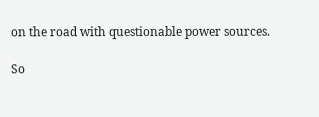on the road with questionable power sources.

So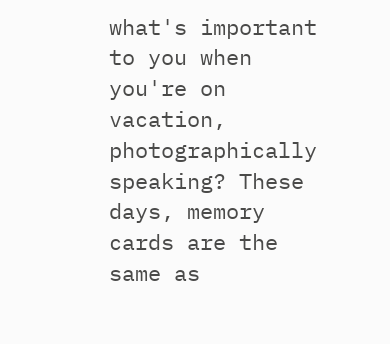what's important to you when you're on vacation, photographically speaking? These days, memory cards are the same as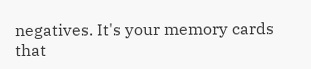negatives. It's your memory cards that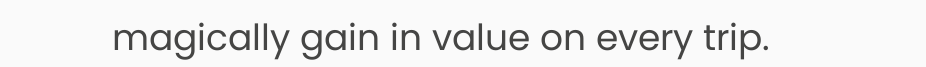magically gain in value on every trip.